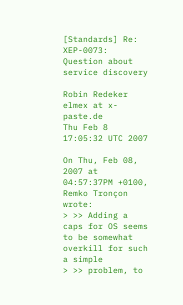[Standards] Re: XEP-0073: Question about service discovery

Robin Redeker elmex at x-paste.de
Thu Feb 8 17:05:32 UTC 2007

On Thu, Feb 08, 2007 at 04:57:37PM +0100, Remko Tronçon wrote:
> >> Adding a caps for OS seems to be somewhat overkill for such a simple
> >> problem, to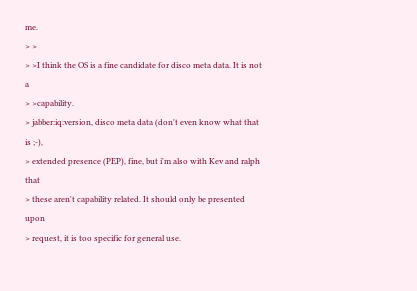me.
> >
> >I think the OS is a fine candidate for disco meta data. It is not a
> >capability.
> jabber:iq:version, disco meta data (don't even know what that is ;-),
> extended presence (PEP), fine, but i'm also with Kev and ralph that
> these aren't capability related. It should only be presented upon
> request, it is too specific for general use.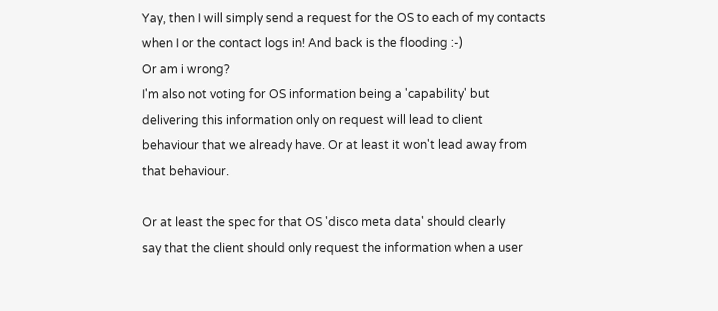Yay, then I will simply send a request for the OS to each of my contacts
when I or the contact logs in! And back is the flooding :-)
Or am i wrong?
I'm also not voting for OS information being a 'capability' but
delivering this information only on request will lead to client
behaviour that we already have. Or at least it won't lead away from
that behaviour.

Or at least the spec for that OS 'disco meta data' should clearly
say that the client should only request the information when a user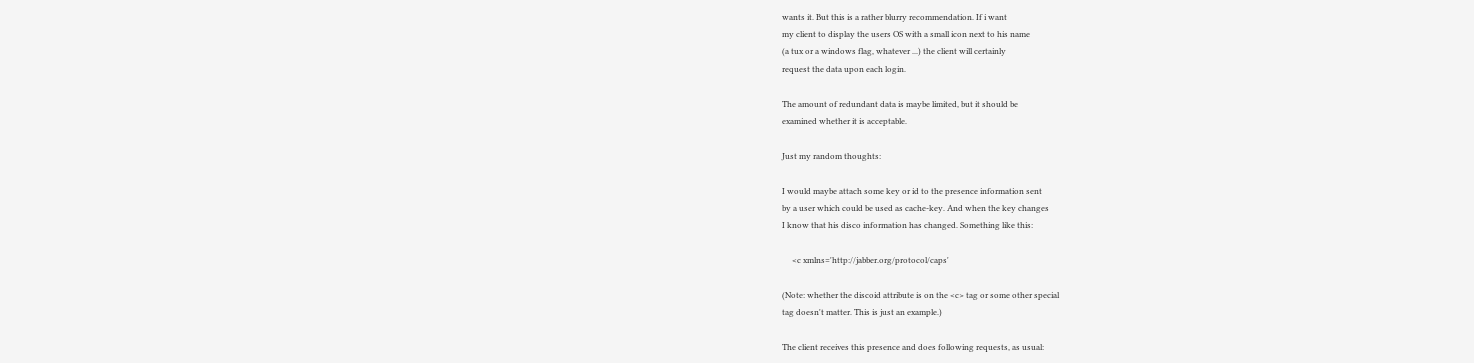wants it. But this is a rather blurry recommendation. If i want
my client to display the users OS with a small icon next to his name
(a tux or a windows flag, whatever ...) the client will certainly
request the data upon each login.

The amount of redundant data is maybe limited, but it should be
examined whether it is acceptable.

Just my random thoughts:

I would maybe attach some key or id to the presence information sent
by a user which could be used as cache-key. And when the key changes
I know that his disco information has changed. Something like this:

     <c xmlns='http://jabber.org/protocol/caps'

(Note: whether the discoid attribute is on the <c> tag or some other special
tag doesn't matter. This is just an example.)

The client receives this presence and does following requests, as usual: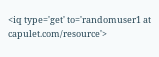<iq type='get' to='randomuser1 at capulet.com/resource'>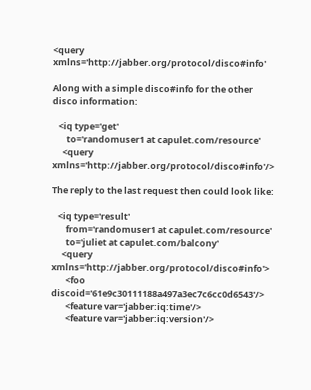<query xmlns='http://jabber.org/protocol/disco#info'

Along with a simple disco#info for the other disco information:

   <iq type='get'
       to='randomuser1 at capulet.com/resource'
     <query xmlns='http://jabber.org/protocol/disco#info'/>

The reply to the last request then could look like:

   <iq type='result'
       from='randomuser1 at capulet.com/resource'
       to='juliet at capulet.com/balcony'
     <query xmlns='http://jabber.org/protocol/disco#info'>
       <foo discoid='61e9c30111188a497a3ec7c6cc0d6543'/>
       <feature var='jabber:iq:time'/>
       <feature var='jabber:iq:version'/>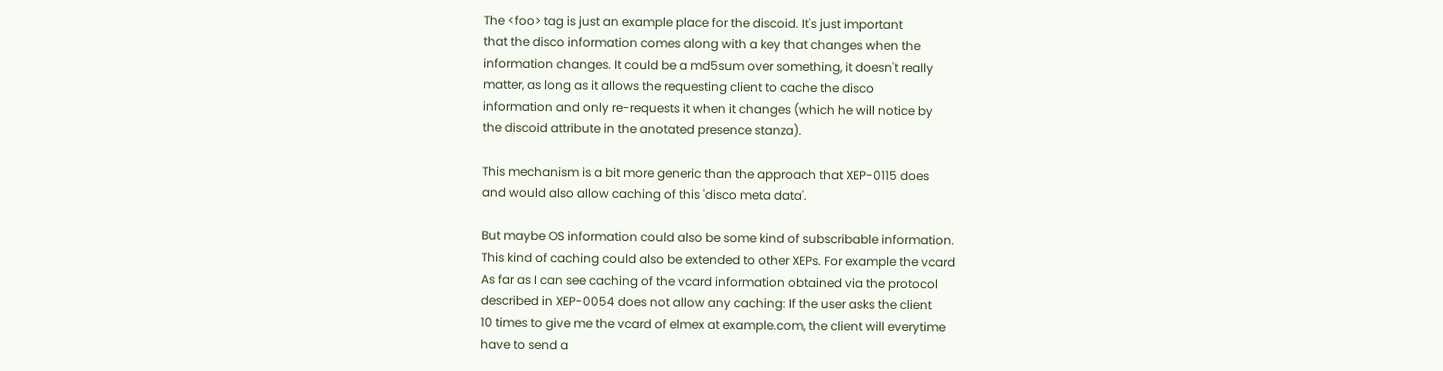The <foo> tag is just an example place for the discoid. It's just important
that the disco information comes along with a key that changes when the
information changes. It could be a md5sum over something, it doesn't really
matter, as long as it allows the requesting client to cache the disco
information and only re-requests it when it changes (which he will notice by
the discoid attribute in the anotated presence stanza).

This mechanism is a bit more generic than the approach that XEP-0115 does
and would also allow caching of this 'disco meta data'.

But maybe OS information could also be some kind of subscribable information.
This kind of caching could also be extended to other XEPs. For example the vcard
As far as I can see caching of the vcard information obtained via the protocol
described in XEP-0054 does not allow any caching: If the user asks the client
10 times to give me the vcard of elmex at example.com, the client will everytime
have to send a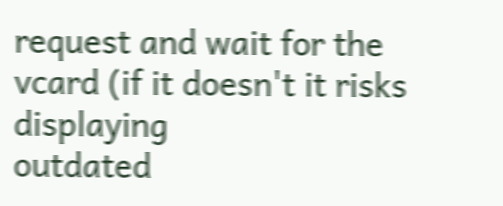request and wait for the vcard (if it doesn't it risks displaying
outdated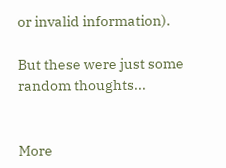or invalid information).

But these were just some random thoughts...


More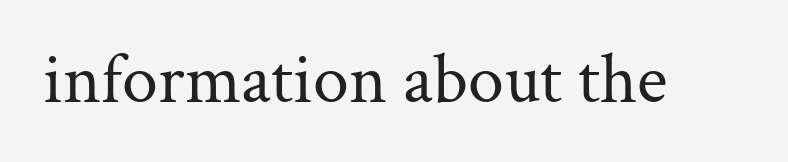information about the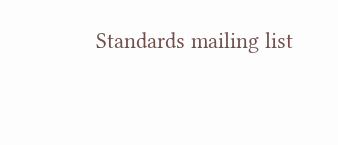Standards mailing list